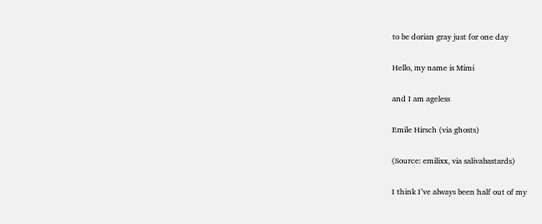to be dorian gray just for one day

Hello, my name is Mimi

and I am ageless

Emile Hirsch (via ghosts)

(Source: emilixx, via salivabastards)

I think I’ve always been half out of my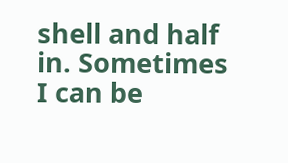shell and half in. Sometimes I can be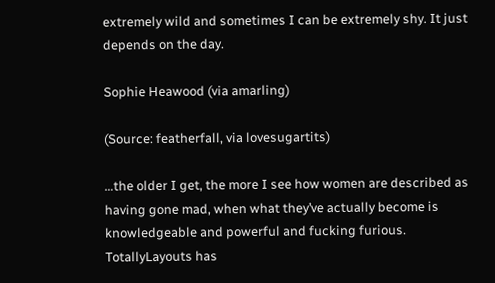extremely wild and sometimes I can be extremely shy. It just depends on the day.

Sophie Heawood (via amarling)

(Source: featherfall, via lovesugartits)

…the older I get, the more I see how women are described as having gone mad, when what they’ve actually become is knowledgeable and powerful and fucking furious.
TotallyLayouts has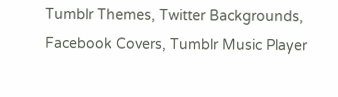Tumblr Themes, Twitter Backgrounds, Facebook Covers, Tumblr Music Player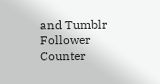and Tumblr Follower Counter